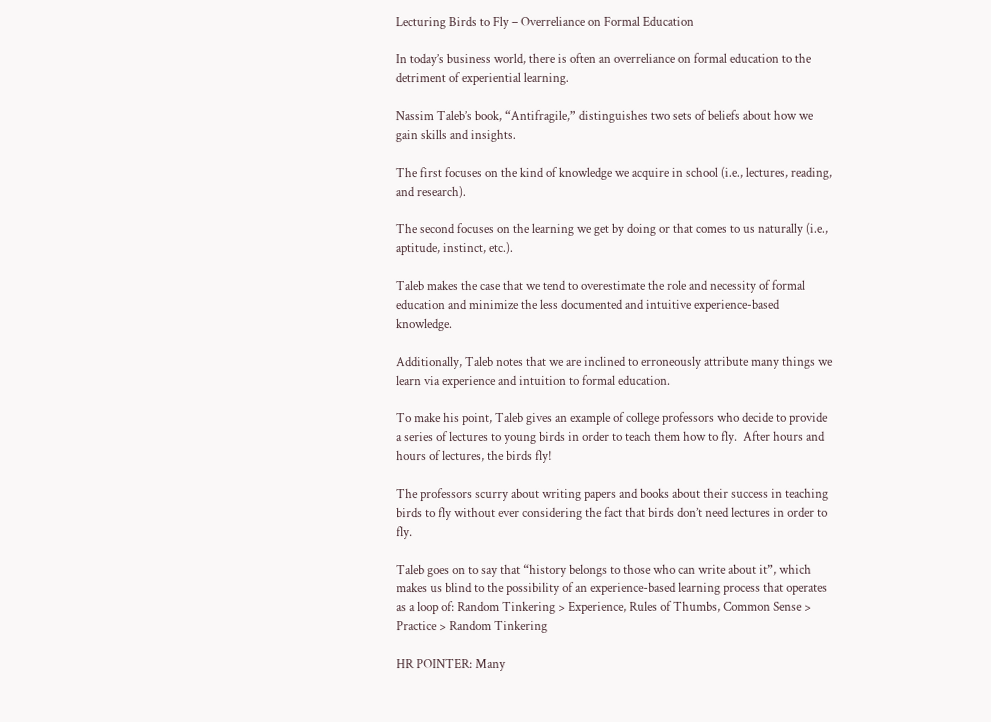Lecturing Birds to Fly – Overreliance on Formal Education

In today’s business world, there is often an overreliance on formal education to the detriment of experiential learning.

Nassim Taleb’s book, “Antifragile,” distinguishes two sets of beliefs about how we gain skills and insights.

The first focuses on the kind of knowledge we acquire in school (i.e., lectures, reading, and research).

The second focuses on the learning we get by doing or that comes to us naturally (i.e., aptitude, instinct, etc.).

Taleb makes the case that we tend to overestimate the role and necessity of formal education and minimize the less documented and intuitive experience-based knowledge.

Additionally, Taleb notes that we are inclined to erroneously attribute many things we learn via experience and intuition to formal education.

To make his point, Taleb gives an example of college professors who decide to provide a series of lectures to young birds in order to teach them how to fly.  After hours and hours of lectures, the birds fly!

The professors scurry about writing papers and books about their success in teaching birds to fly without ever considering the fact that birds don’t need lectures in order to fly.

Taleb goes on to say that “history belongs to those who can write about it”, which makes us blind to the possibility of an experience-based learning process that operates as a loop of: Random Tinkering > Experience, Rules of Thumbs, Common Sense > Practice > Random Tinkering

HR POINTER: Many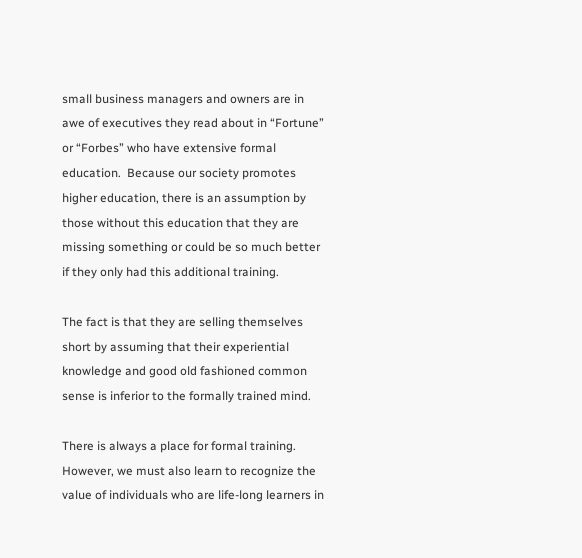small business managers and owners are in awe of executives they read about in “Fortune” or “Forbes” who have extensive formal education.  Because our society promotes higher education, there is an assumption by those without this education that they are missing something or could be so much better if they only had this additional training.

The fact is that they are selling themselves short by assuming that their experiential knowledge and good old fashioned common sense is inferior to the formally trained mind.

There is always a place for formal training.  However, we must also learn to recognize the value of individuals who are life-long learners in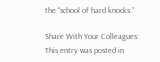the “school of hard knocks.”

Share With Your Colleagues:
This entry was posted in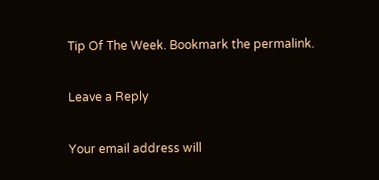Tip Of The Week. Bookmark the permalink.

Leave a Reply

Your email address will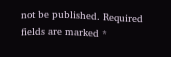not be published. Required fields are marked *